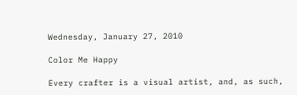Wednesday, January 27, 2010

Color Me Happy

Every crafter is a visual artist, and, as such,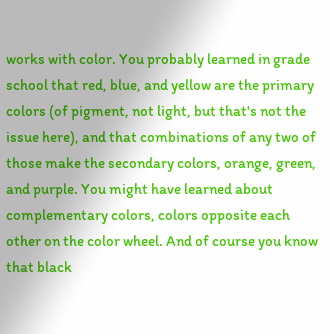works with color. You probably learned in grade school that red, blue, and yellow are the primary colors (of pigment, not light, but that's not the issue here), and that combinations of any two of those make the secondary colors, orange, green, and purple. You might have learned about complementary colors, colors opposite each other on the color wheel. And of course you know that black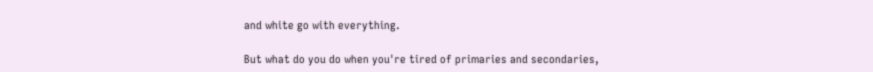and white go with everything.

But what do you do when you're tired of primaries and secondaries,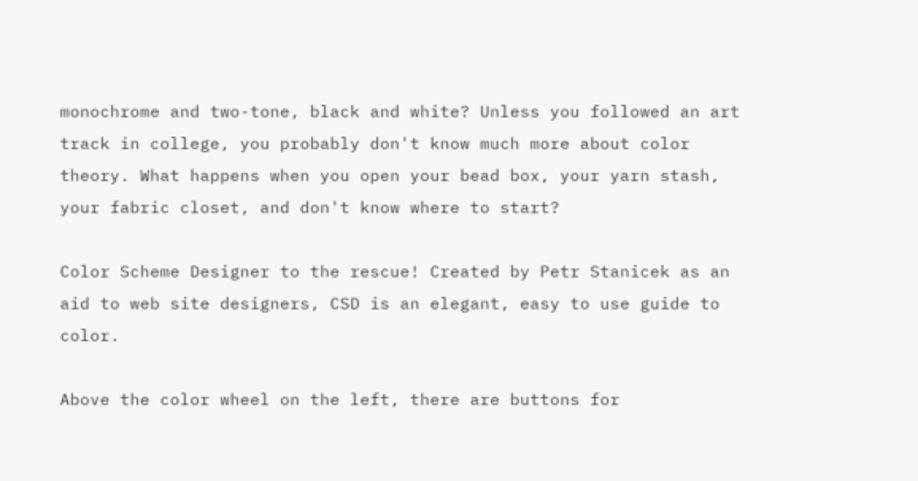monochrome and two-tone, black and white? Unless you followed an art track in college, you probably don't know much more about color theory. What happens when you open your bead box, your yarn stash, your fabric closet, and don't know where to start?

Color Scheme Designer to the rescue! Created by Petr Stanicek as an aid to web site designers, CSD is an elegant, easy to use guide to color.

Above the color wheel on the left, there are buttons for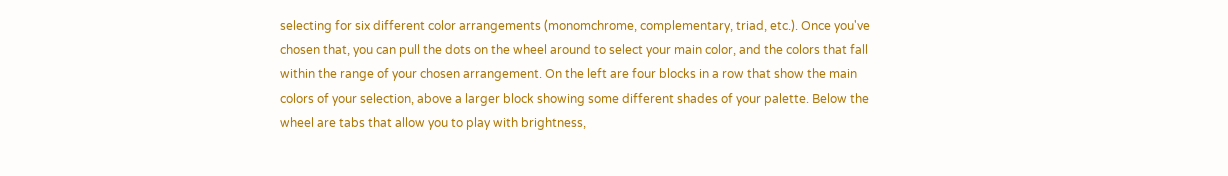selecting for six different color arrangements (monomchrome, complementary, triad, etc.). Once you've chosen that, you can pull the dots on the wheel around to select your main color, and the colors that fall within the range of your chosen arrangement. On the left are four blocks in a row that show the main colors of your selection, above a larger block showing some different shades of your palette. Below the wheel are tabs that allow you to play with brightness,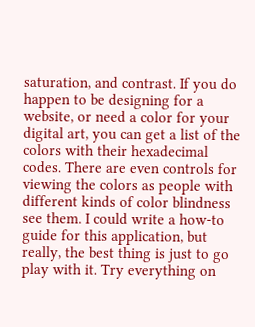saturation, and contrast. If you do happen to be designing for a website, or need a color for your digital art, you can get a list of the colors with their hexadecimal codes. There are even controls for viewing the colors as people with different kinds of color blindness see them. I could write a how-to guide for this application, but really, the best thing is just to go play with it. Try everything on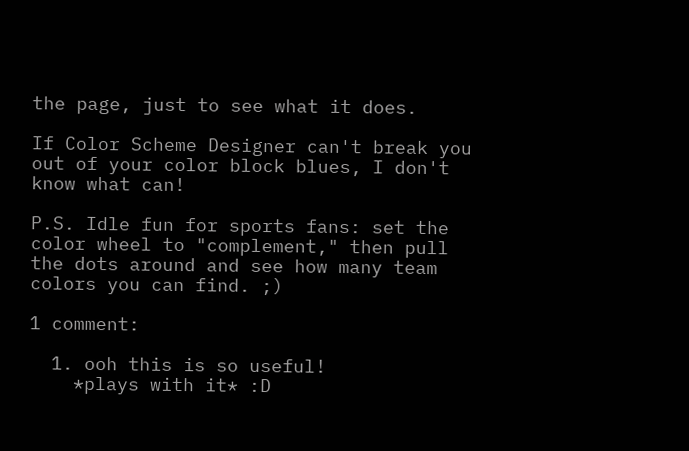the page, just to see what it does.

If Color Scheme Designer can't break you out of your color block blues, I don't know what can!

P.S. Idle fun for sports fans: set the color wheel to "complement," then pull the dots around and see how many team colors you can find. ;)

1 comment:

  1. ooh this is so useful!
    *plays with it* :D